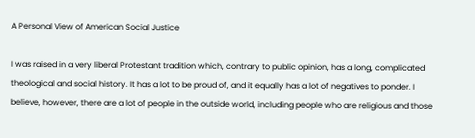A Personal View of American Social Justice

I was raised in a very liberal Protestant tradition which, contrary to public opinion, has a long, complicated theological and social history. It has a lot to be proud of, and it equally has a lot of negatives to ponder. I believe, however, there are a lot of people in the outside world, including people who are religious and those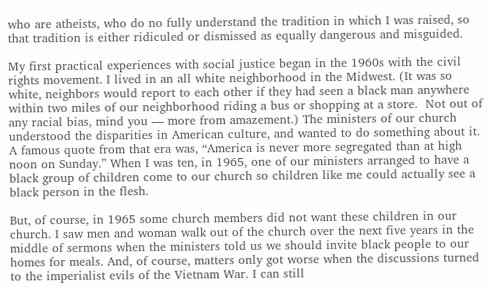who are atheists, who do no fully understand the tradition in which I was raised, so that tradition is either ridiculed or dismissed as equally dangerous and misguided.

My first practical experiences with social justice began in the 1960s with the civil rights movement. I lived in an all white neighborhood in the Midwest. (It was so white, neighbors would report to each other if they had seen a black man anywhere within two miles of our neighborhood riding a bus or shopping at a store.  Not out of any racial bias, mind you — more from amazement.) The ministers of our church understood the disparities in American culture, and wanted to do something about it. A famous quote from that era was, “America is never more segregated than at high noon on Sunday.” When I was ten, in 1965, one of our ministers arranged to have a black group of children come to our church so children like me could actually see a black person in the flesh.

But, of course, in 1965 some church members did not want these children in our church. I saw men and woman walk out of the church over the next five years in the middle of sermons when the ministers told us we should invite black people to our homes for meals. And, of course, matters only got worse when the discussions turned to the imperialist evils of the Vietnam War. I can still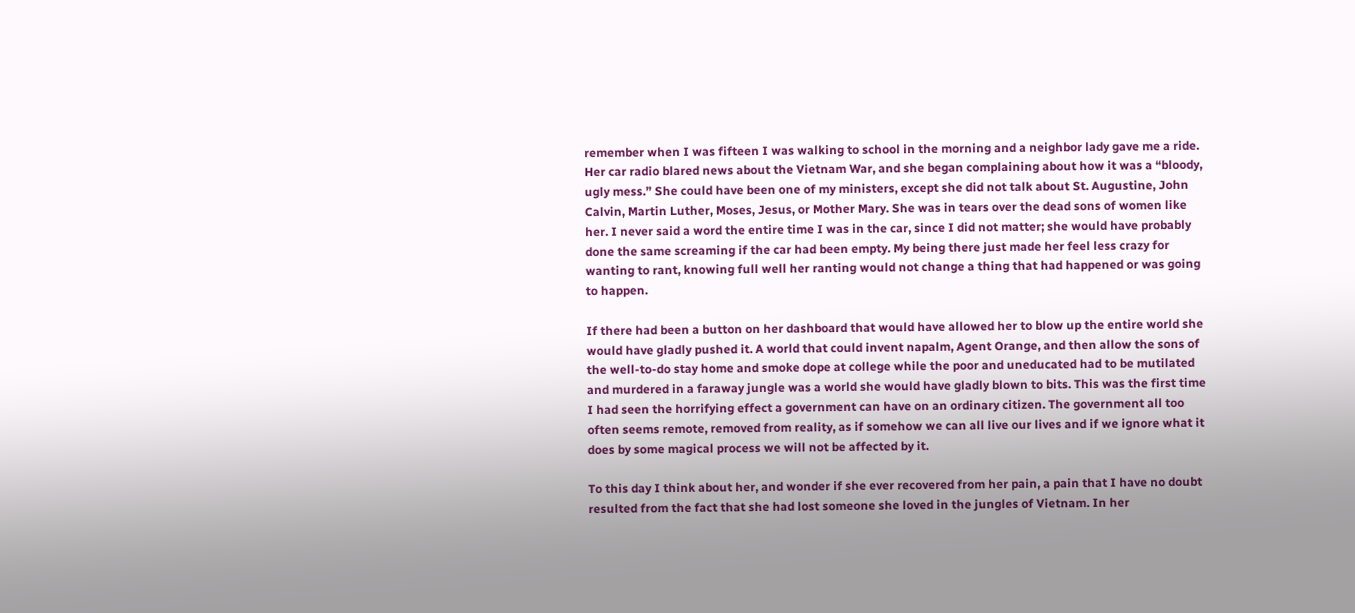remember when I was fifteen I was walking to school in the morning and a neighbor lady gave me a ride. Her car radio blared news about the Vietnam War, and she began complaining about how it was a “bloody, ugly mess.” She could have been one of my ministers, except she did not talk about St. Augustine, John Calvin, Martin Luther, Moses, Jesus, or Mother Mary. She was in tears over the dead sons of women like her. I never said a word the entire time I was in the car, since I did not matter; she would have probably done the same screaming if the car had been empty. My being there just made her feel less crazy for wanting to rant, knowing full well her ranting would not change a thing that had happened or was going to happen.

If there had been a button on her dashboard that would have allowed her to blow up the entire world she would have gladly pushed it. A world that could invent napalm, Agent Orange, and then allow the sons of the well-to-do stay home and smoke dope at college while the poor and uneducated had to be mutilated and murdered in a faraway jungle was a world she would have gladly blown to bits. This was the first time I had seen the horrifying effect a government can have on an ordinary citizen. The government all too often seems remote, removed from reality, as if somehow we can all live our lives and if we ignore what it does by some magical process we will not be affected by it.

To this day I think about her, and wonder if she ever recovered from her pain, a pain that I have no doubt resulted from the fact that she had lost someone she loved in the jungles of Vietnam. In her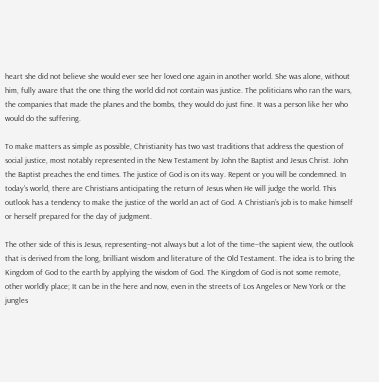heart she did not believe she would ever see her loved one again in another world. She was alone, without him, fully aware that the one thing the world did not contain was justice. The politicians who ran the wars, the companies that made the planes and the bombs, they would do just fine. It was a person like her who would do the suffering.

To make matters as simple as possible, Christianity has two vast traditions that address the question of social justice, most notably represented in the New Testament by John the Baptist and Jesus Christ. John the Baptist preaches the end times. The justice of God is on its way. Repent or you will be condemned. In today’s world, there are Christians anticipating the return of Jesus when He will judge the world. This outlook has a tendency to make the justice of the world an act of God. A Christian’s job is to make himself or herself prepared for the day of judgment.

The other side of this is Jesus, representing–not always but a lot of the time–the sapient view, the outlook that is derived from the long, brilliant wisdom and literature of the Old Testament. The idea is to bring the Kingdom of God to the earth by applying the wisdom of God. The Kingdom of God is not some remote, other worldly place; It can be in the here and now, even in the streets of Los Angeles or New York or the jungles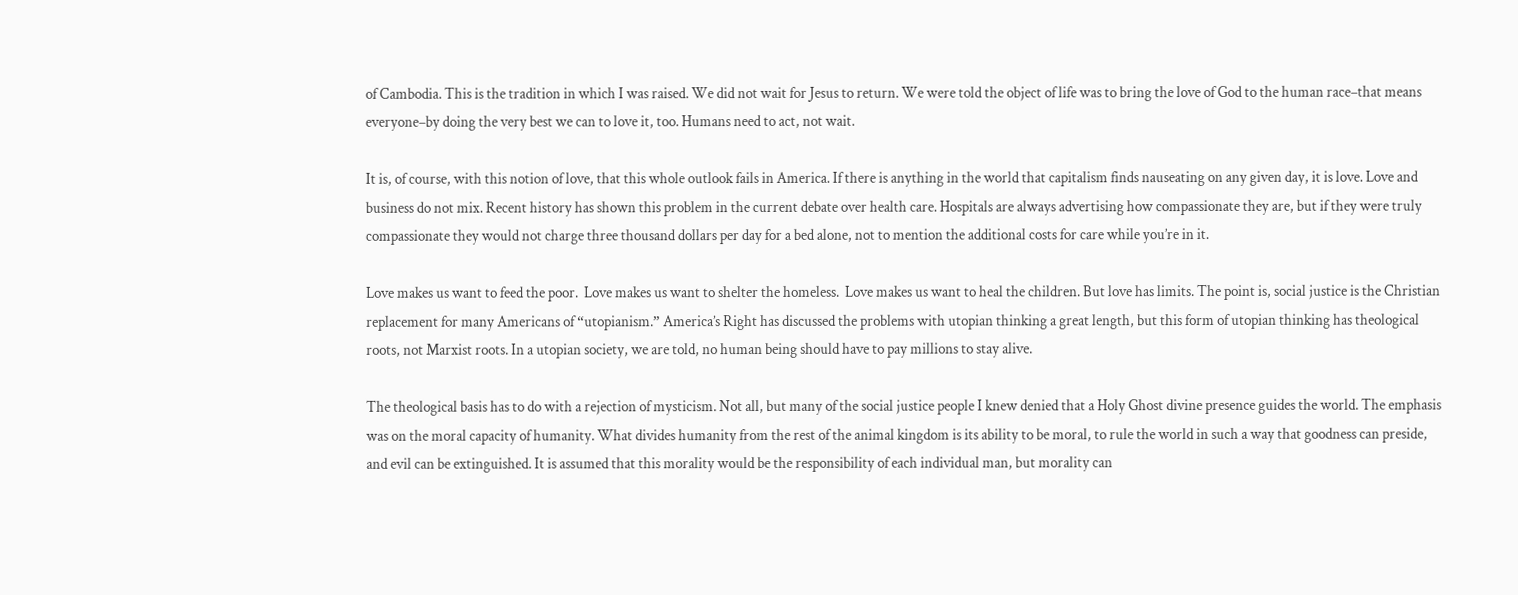of Cambodia. This is the tradition in which I was raised. We did not wait for Jesus to return. We were told the object of life was to bring the love of God to the human race–that means everyone–by doing the very best we can to love it, too. Humans need to act, not wait.

It is, of course, with this notion of love, that this whole outlook fails in America. If there is anything in the world that capitalism finds nauseating on any given day, it is love. Love and business do not mix. Recent history has shown this problem in the current debate over health care. Hospitals are always advertising how compassionate they are, but if they were truly compassionate they would not charge three thousand dollars per day for a bed alone, not to mention the additional costs for care while you’re in it.

Love makes us want to feed the poor.  Love makes us want to shelter the homeless.  Love makes us want to heal the children. But love has limits. The point is, social justice is the Christian replacement for many Americans of “utopianism.” America’s Right has discussed the problems with utopian thinking a great length, but this form of utopian thinking has theological roots, not Marxist roots. In a utopian society, we are told, no human being should have to pay millions to stay alive.

The theological basis has to do with a rejection of mysticism. Not all, but many of the social justice people I knew denied that a Holy Ghost divine presence guides the world. The emphasis was on the moral capacity of humanity. What divides humanity from the rest of the animal kingdom is its ability to be moral, to rule the world in such a way that goodness can preside, and evil can be extinguished. It is assumed that this morality would be the responsibility of each individual man, but morality can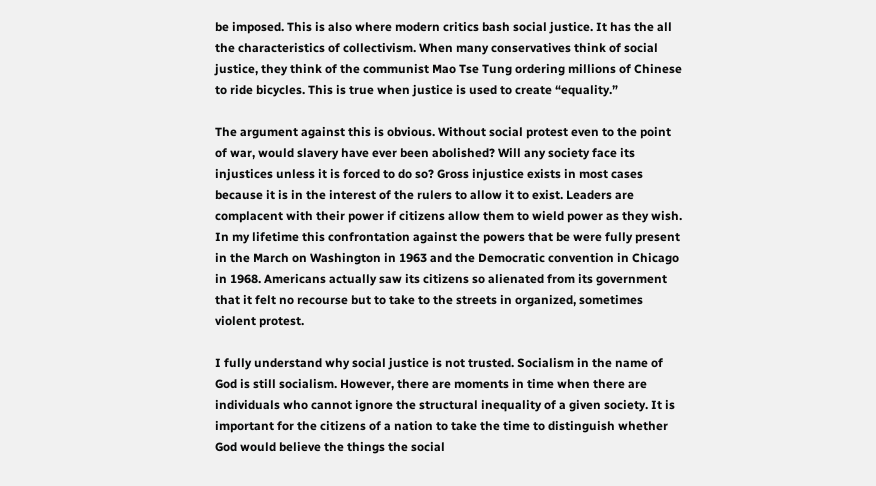be imposed. This is also where modern critics bash social justice. It has the all the characteristics of collectivism. When many conservatives think of social justice, they think of the communist Mao Tse Tung ordering millions of Chinese to ride bicycles. This is true when justice is used to create “equality.”

The argument against this is obvious. Without social protest even to the point of war, would slavery have ever been abolished? Will any society face its injustices unless it is forced to do so? Gross injustice exists in most cases because it is in the interest of the rulers to allow it to exist. Leaders are complacent with their power if citizens allow them to wield power as they wish. In my lifetime this confrontation against the powers that be were fully present in the March on Washington in 1963 and the Democratic convention in Chicago in 1968. Americans actually saw its citizens so alienated from its government that it felt no recourse but to take to the streets in organized, sometimes violent protest.

I fully understand why social justice is not trusted. Socialism in the name of God is still socialism. However, there are moments in time when there are individuals who cannot ignore the structural inequality of a given society. It is important for the citizens of a nation to take the time to distinguish whether God would believe the things the social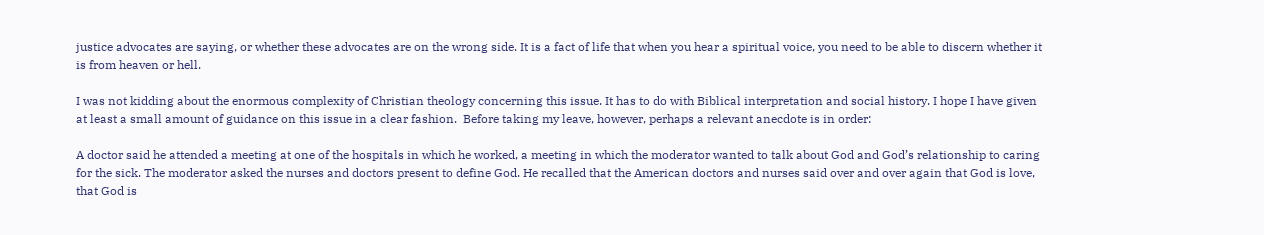justice advocates are saying, or whether these advocates are on the wrong side. It is a fact of life that when you hear a spiritual voice, you need to be able to discern whether it is from heaven or hell.

I was not kidding about the enormous complexity of Christian theology concerning this issue. It has to do with Biblical interpretation and social history. I hope I have given at least a small amount of guidance on this issue in a clear fashion.  Before taking my leave, however, perhaps a relevant anecdote is in order:

A doctor said he attended a meeting at one of the hospitals in which he worked, a meeting in which the moderator wanted to talk about God and God’s relationship to caring for the sick. The moderator asked the nurses and doctors present to define God. He recalled that the American doctors and nurses said over and over again that God is love, that God is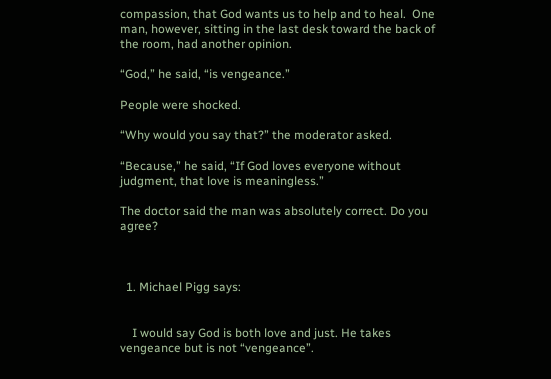compassion, that God wants us to help and to heal.  One man, however, sitting in the last desk toward the back of the room, had another opinion.

“God,” he said, “is vengeance.”

People were shocked.

“Why would you say that?” the moderator asked.

“Because,” he said, “If God loves everyone without judgment, that love is meaningless.”

The doctor said the man was absolutely correct. Do you agree?



  1. Michael Pigg says:


    I would say God is both love and just. He takes vengeance but is not “vengeance”.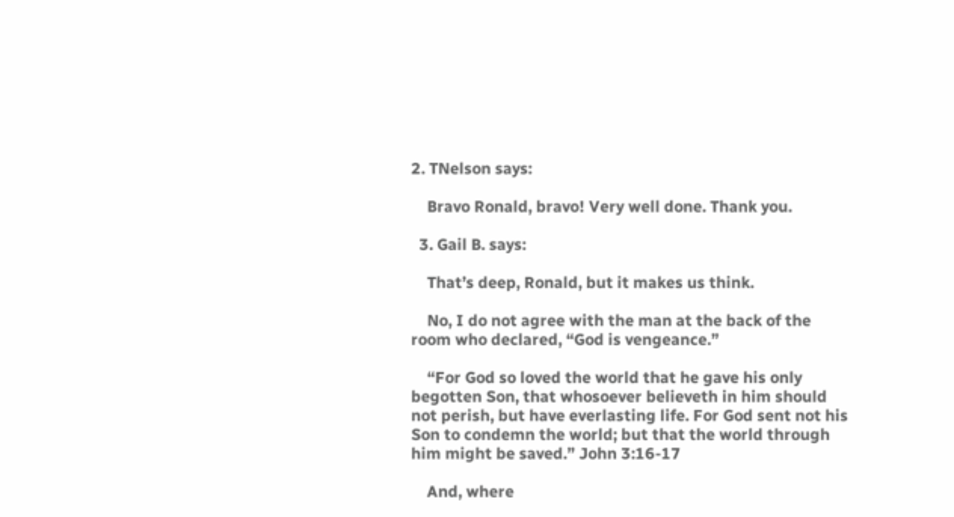2. TNelson says:

    Bravo Ronald, bravo! Very well done. Thank you.

  3. Gail B. says:

    That’s deep, Ronald, but it makes us think.

    No, I do not agree with the man at the back of the room who declared, “God is vengeance.”

    “For God so loved the world that he gave his only begotten Son, that whosoever believeth in him should not perish, but have everlasting life. For God sent not his Son to condemn the world; but that the world through him might be saved.” John 3:16-17

    And, where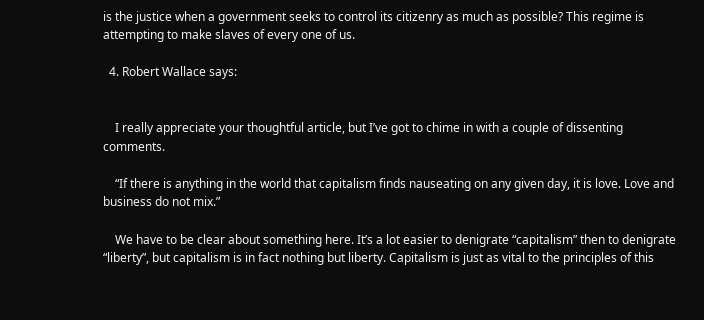is the justice when a government seeks to control its citizenry as much as possible? This regime is attempting to make slaves of every one of us.

  4. Robert Wallace says:


    I really appreciate your thoughtful article, but I’ve got to chime in with a couple of dissenting comments.

    “If there is anything in the world that capitalism finds nauseating on any given day, it is love. Love and business do not mix.”

    We have to be clear about something here. It’s a lot easier to denigrate “capitalism” then to denigrate “liberty”, but capitalism is in fact nothing but liberty. Capitalism is just as vital to the principles of this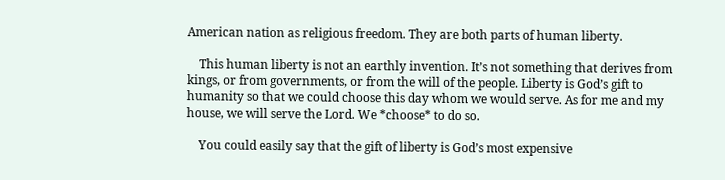American nation as religious freedom. They are both parts of human liberty.

    This human liberty is not an earthly invention. It’s not something that derives from kings, or from governments, or from the will of the people. Liberty is God’s gift to humanity so that we could choose this day whom we would serve. As for me and my house, we will serve the Lord. We *choose* to do so.

    You could easily say that the gift of liberty is God’s most expensive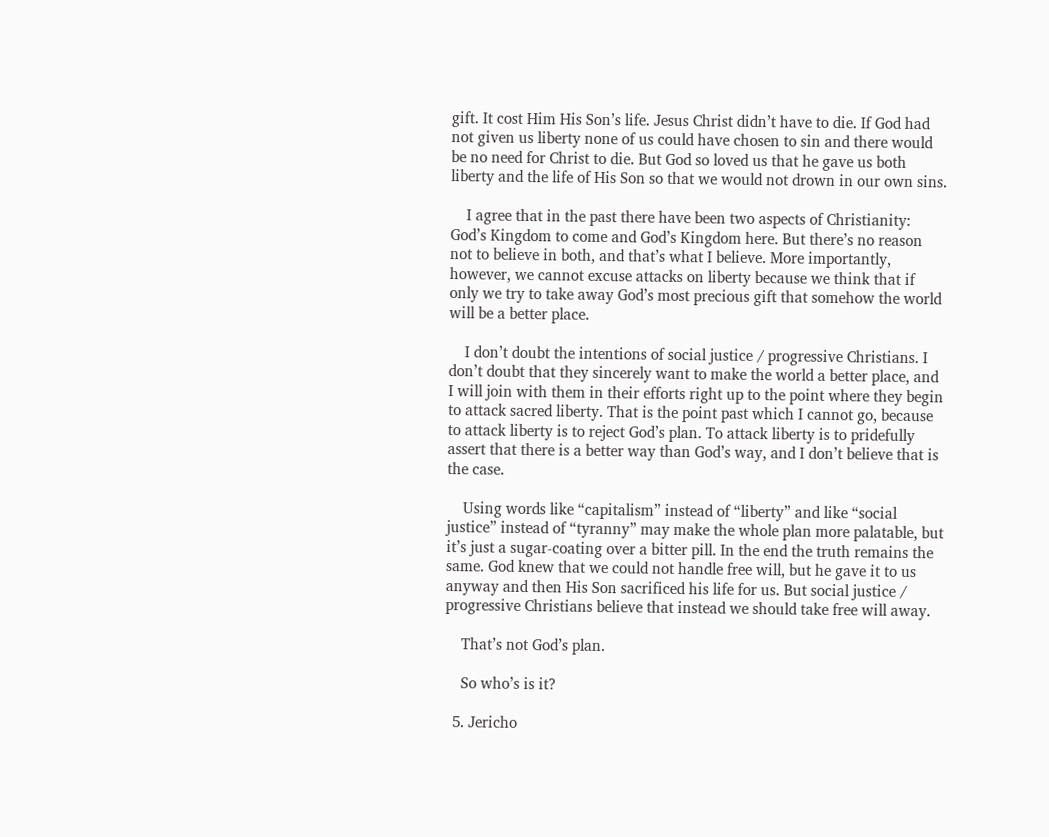gift. It cost Him His Son’s life. Jesus Christ didn’t have to die. If God had not given us liberty none of us could have chosen to sin and there would be no need for Christ to die. But God so loved us that he gave us both liberty and the life of His Son so that we would not drown in our own sins.

    I agree that in the past there have been two aspects of Christianity: God’s Kingdom to come and God’s Kingdom here. But there’s no reason not to believe in both, and that’s what I believe. More importantly, however, we cannot excuse attacks on liberty because we think that if only we try to take away God’s most precious gift that somehow the world will be a better place.

    I don’t doubt the intentions of social justice / progressive Christians. I don’t doubt that they sincerely want to make the world a better place, and I will join with them in their efforts right up to the point where they begin to attack sacred liberty. That is the point past which I cannot go, because to attack liberty is to reject God’s plan. To attack liberty is to pridefully assert that there is a better way than God’s way, and I don’t believe that is the case.

    Using words like “capitalism” instead of “liberty” and like “social justice” instead of “tyranny” may make the whole plan more palatable, but it’s just a sugar-coating over a bitter pill. In the end the truth remains the same. God knew that we could not handle free will, but he gave it to us anyway and then His Son sacrificed his life for us. But social justice / progressive Christians believe that instead we should take free will away.

    That’s not God’s plan.

    So who’s is it?

  5. Jericho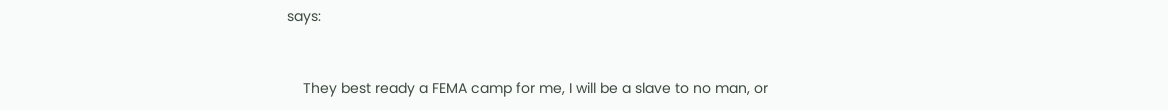says:


    They best ready a FEMA camp for me, I will be a slave to no man, or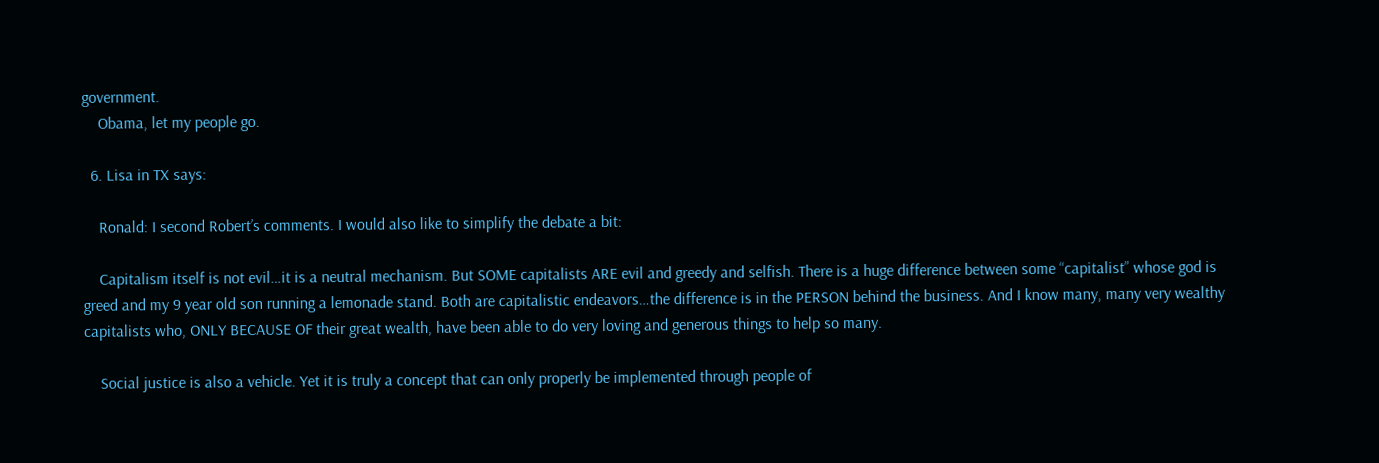government.
    Obama, let my people go.

  6. Lisa in TX says:

    Ronald: I second Robert’s comments. I would also like to simplify the debate a bit:

    Capitalism itself is not evil…it is a neutral mechanism. But SOME capitalists ARE evil and greedy and selfish. There is a huge difference between some “capitalist” whose god is greed and my 9 year old son running a lemonade stand. Both are capitalistic endeavors…the difference is in the PERSON behind the business. And I know many, many very wealthy capitalists who, ONLY BECAUSE OF their great wealth, have been able to do very loving and generous things to help so many.

    Social justice is also a vehicle. Yet it is truly a concept that can only properly be implemented through people of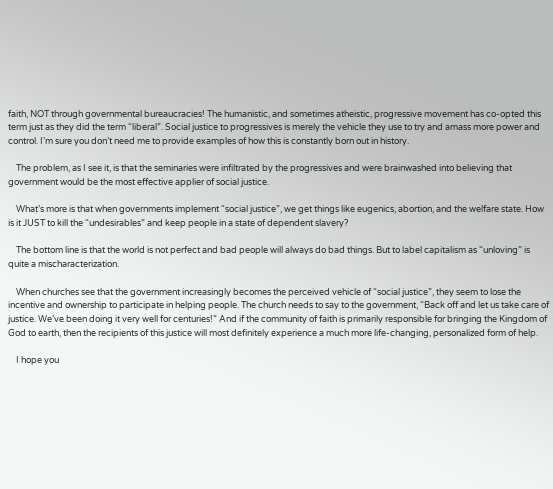faith, NOT through governmental bureaucracies! The humanistic, and sometimes atheistic, progressive movement has co-opted this term just as they did the term “liberal”. Social justice to progressives is merely the vehicle they use to try and amass more power and control. I’m sure you don’t need me to provide examples of how this is constantly born out in history.

    The problem, as I see it, is that the seminaries were infiltrated by the progressives and were brainwashed into believing that government would be the most effective applier of social justice.

    What’s more is that when governments implement “social justice”, we get things like eugenics, abortion, and the welfare state. How is it JUST to kill the “undesirables” and keep people in a state of dependent slavery?

    The bottom line is that the world is not perfect and bad people will always do bad things. But to label capitalism as “unloving” is quite a mischaracterization.

    When churches see that the government increasingly becomes the perceived vehicle of “social justice”, they seem to lose the incentive and ownership to participate in helping people. The church needs to say to the government, “Back off and let us take care of justice. We’ve been doing it very well for centuries!” And if the community of faith is primarily responsible for bringing the Kingdom of God to earth, then the recipients of this justice will most definitely experience a much more life-changing, personalized form of help.

    I hope you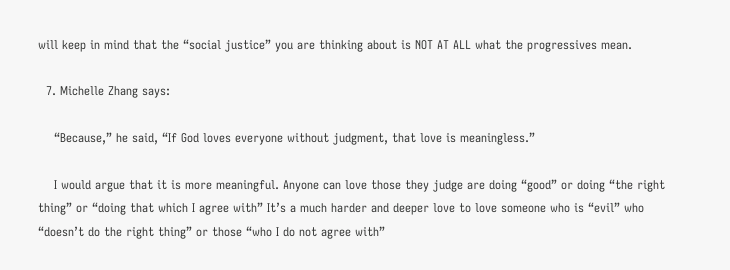will keep in mind that the “social justice” you are thinking about is NOT AT ALL what the progressives mean.

  7. Michelle Zhang says:

    “Because,” he said, “If God loves everyone without judgment, that love is meaningless.”

    I would argue that it is more meaningful. Anyone can love those they judge are doing “good” or doing “the right thing” or “doing that which I agree with” It’s a much harder and deeper love to love someone who is “evil” who “doesn’t do the right thing” or those “who I do not agree with”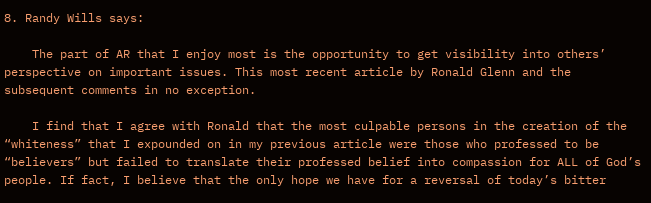8. Randy Wills says:

    The part of AR that I enjoy most is the opportunity to get visibility into others’ perspective on important issues. This most recent article by Ronald Glenn and the subsequent comments in no exception.

    I find that I agree with Ronald that the most culpable persons in the creation of the “whiteness” that I expounded on in my previous article were those who professed to be “believers” but failed to translate their professed belief into compassion for ALL of God’s people. If fact, I believe that the only hope we have for a reversal of today’s bitter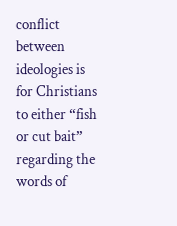conflict between ideologies is for Christians to either “fish or cut bait” regarding the words of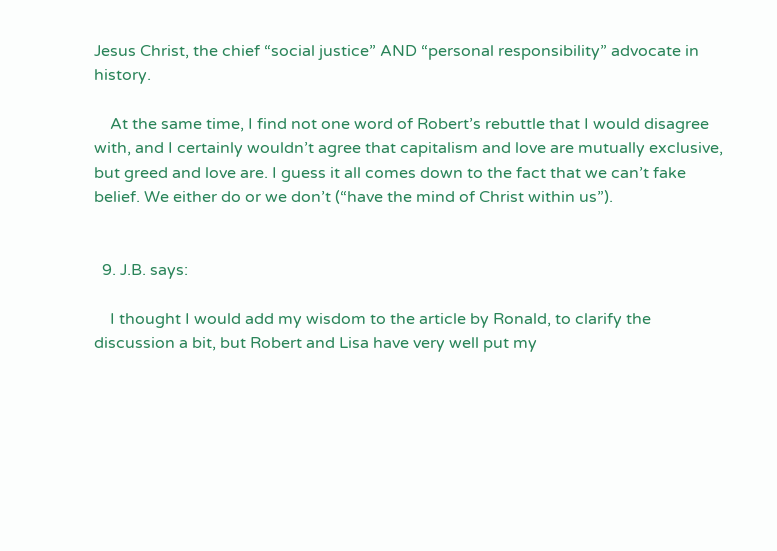Jesus Christ, the chief “social justice” AND “personal responsibility” advocate in history.

    At the same time, I find not one word of Robert’s rebuttle that I would disagree with, and I certainly wouldn’t agree that capitalism and love are mutually exclusive, but greed and love are. I guess it all comes down to the fact that we can’t fake belief. We either do or we don’t (“have the mind of Christ within us”).


  9. J.B. says:

    I thought I would add my wisdom to the article by Ronald, to clarify the discussion a bit, but Robert and Lisa have very well put my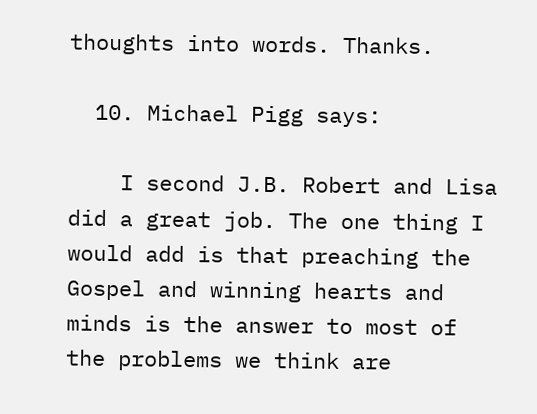thoughts into words. Thanks.

  10. Michael Pigg says:

    I second J.B. Robert and Lisa did a great job. The one thing I would add is that preaching the Gospel and winning hearts and minds is the answer to most of the problems we think are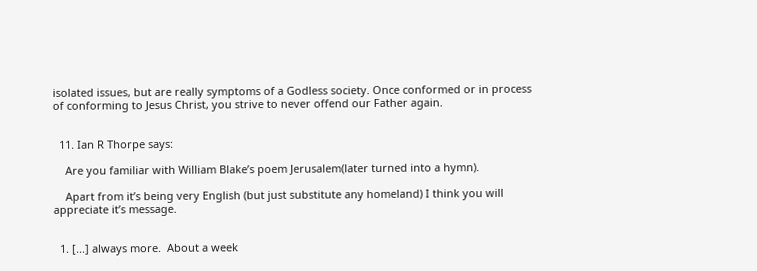isolated issues, but are really symptoms of a Godless society. Once conformed or in process of conforming to Jesus Christ, you strive to never offend our Father again.


  11. Ian R Thorpe says:

    Are you familiar with William Blake’s poem Jerusalem(later turned into a hymn).

    Apart from it’s being very English (but just substitute any homeland) I think you will appreciate it’s message.


  1. [...] always more.  About a week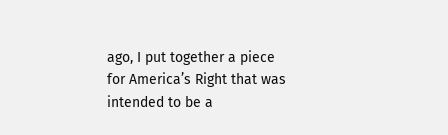ago, I put together a piece for America’s Right that was intended to be a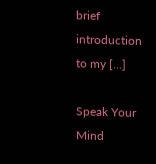brief introduction to my [...]

Speak Your Mind